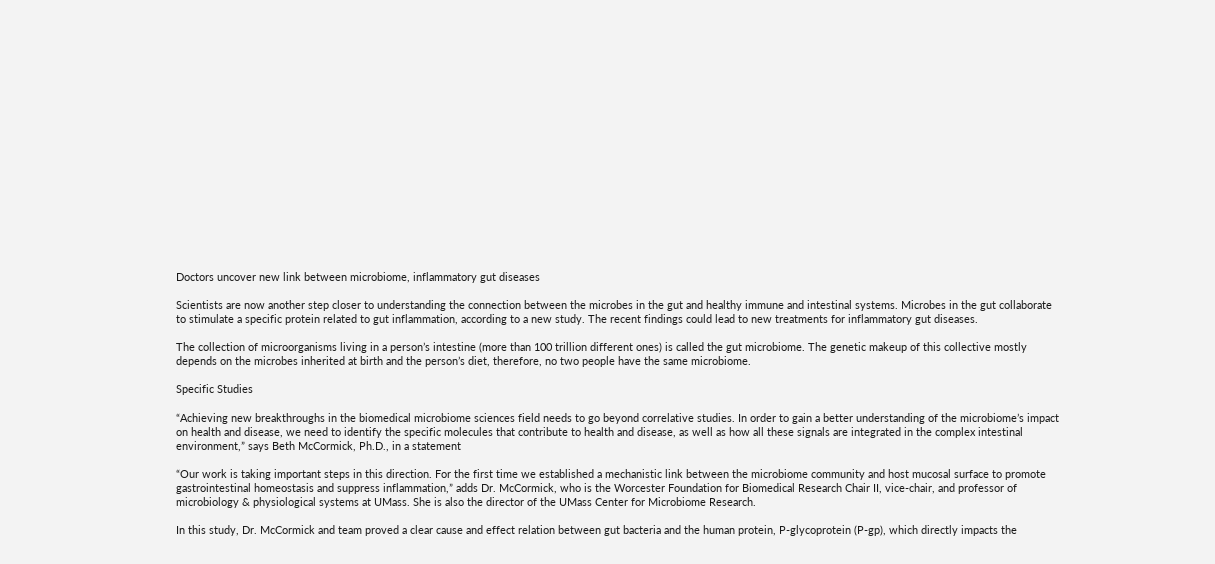Doctors uncover new link between microbiome, inflammatory gut diseases

Scientists are now another step closer to understanding the connection between the microbes in the gut and healthy immune and intestinal systems. Microbes in the gut collaborate to stimulate a specific protein related to gut inflammation, according to a new study. The recent findings could lead to new treatments for inflammatory gut diseases.

The collection of microorganisms living in a person’s intestine (more than 100 trillion different ones) is called the gut microbiome. The genetic makeup of this collective mostly depends on the microbes inherited at birth and the person’s diet, therefore, no two people have the same microbiome.

Specific Studies

“Achieving new breakthroughs in the biomedical microbiome sciences field needs to go beyond correlative studies. In order to gain a better understanding of the microbiome’s impact on health and disease, we need to identify the specific molecules that contribute to health and disease, as well as how all these signals are integrated in the complex intestinal environment,” says Beth McCormick, Ph.D., in a statement

“Our work is taking important steps in this direction. For the first time we established a mechanistic link between the microbiome community and host mucosal surface to promote gastrointestinal homeostasis and suppress inflammation,” adds Dr. McCormick, who is the Worcester Foundation for Biomedical Research Chair II, vice-chair, and professor of microbiology & physiological systems at UMass. She is also the director of the UMass Center for Microbiome Research.

In this study, Dr. McCormick and team proved a clear cause and effect relation between gut bacteria and the human protein, P-glycoprotein (P-gp), which directly impacts the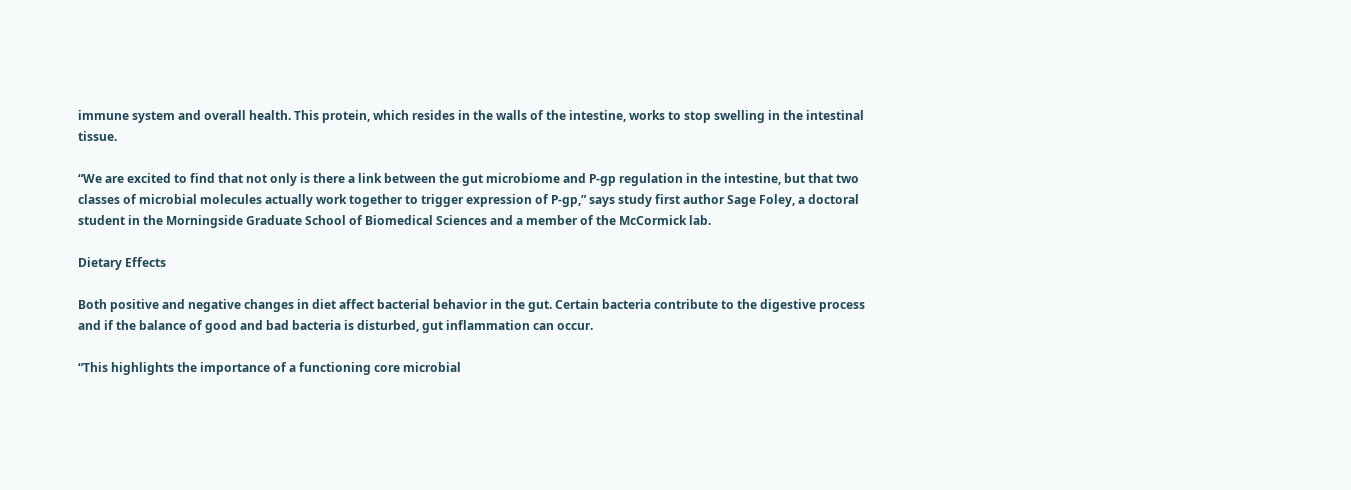immune system and overall health. This protein, which resides in the walls of the intestine, works to stop swelling in the intestinal tissue.

“We are excited to find that not only is there a link between the gut microbiome and P-gp regulation in the intestine, but that two classes of microbial molecules actually work together to trigger expression of P-gp,” says study first author Sage Foley, a doctoral student in the Morningside Graduate School of Biomedical Sciences and a member of the McCormick lab.

Dietary Effects

Both positive and negative changes in diet affect bacterial behavior in the gut. Certain bacteria contribute to the digestive process and if the balance of good and bad bacteria is disturbed, gut inflammation can occur.

“This highlights the importance of a functioning core microbial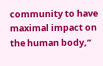community to have maximal impact on the human body,”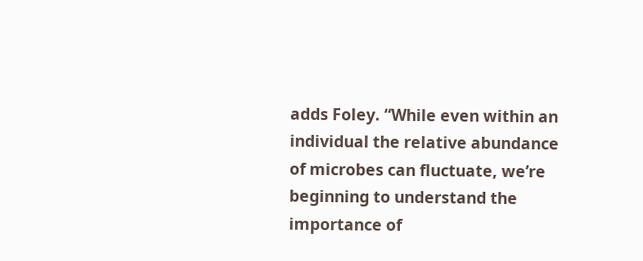adds Foley. “While even within an individual the relative abundance of microbes can fluctuate, we’re beginning to understand the importance of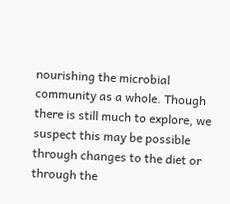nourishing the microbial community as a whole. Though there is still much to explore, we suspect this may be possible through changes to the diet or through the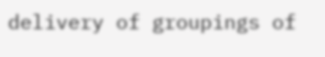delivery of groupings of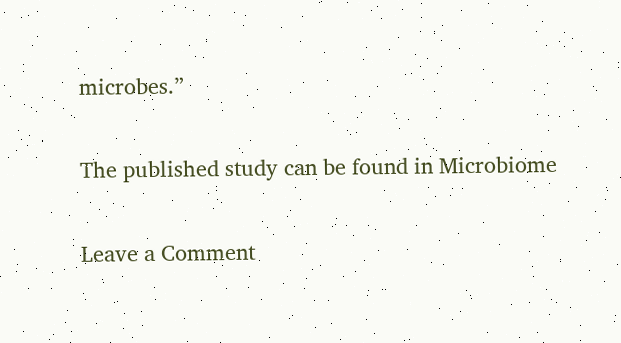microbes.”

The published study can be found in Microbiome

Leave a Comment